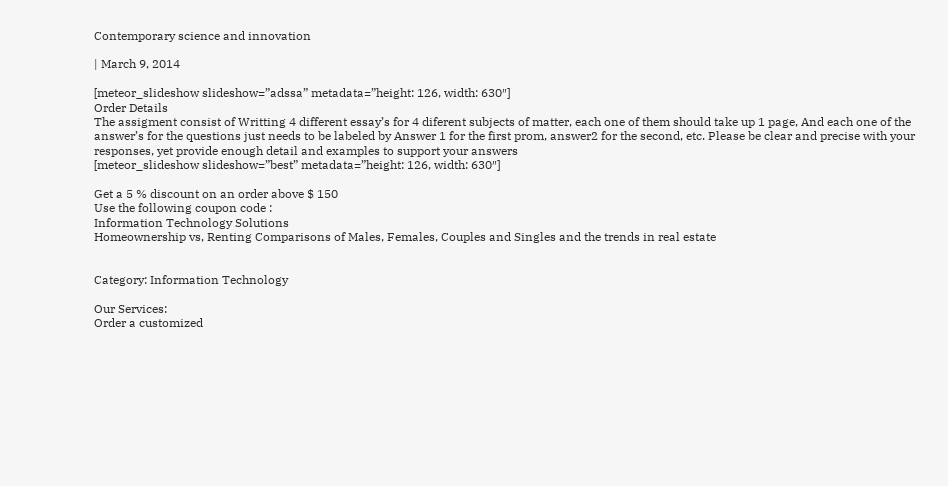Contemporary science and innovation

| March 9, 2014

[meteor_slideshow slideshow=”adssa” metadata=”height: 126, width: 630″]
Order Details
The assigment consist of Writting 4 different essay’s for 4 diferent subjects of matter, each one of them should take up 1 page, And each one of the answer’s for the questions just needs to be labeled by Answer 1 for the first prom, answer2 for the second, etc. Please be clear and precise with your responses, yet provide enough detail and examples to support your answers
[meteor_slideshow slideshow=”best” metadata=”height: 126, width: 630″]

Get a 5 % discount on an order above $ 150
Use the following coupon code :
Information Technology Solutions
Homeownership vs, Renting Comparisons of Males, Females, Couples and Singles and the trends in real estate


Category: Information Technology

Our Services:
Order a customized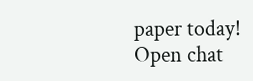paper today!
Open chat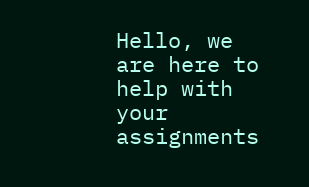Hello, we are here to help with your assignments